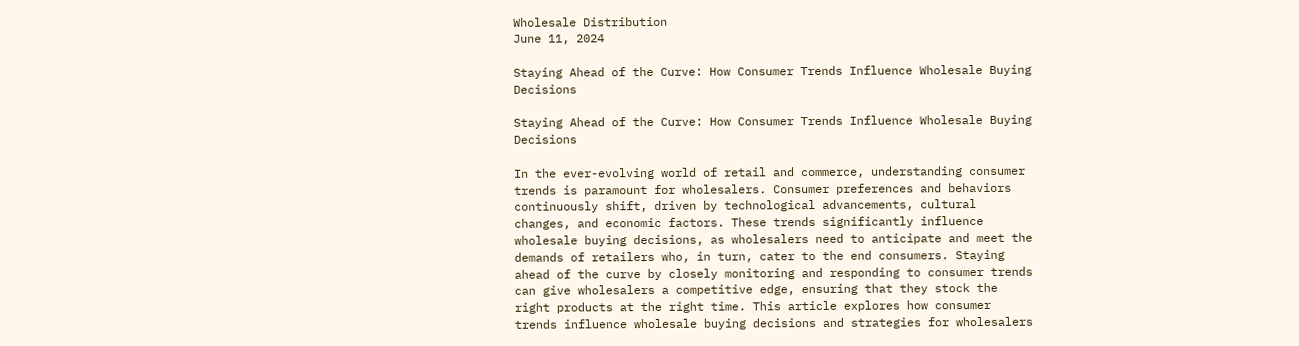Wholesale Distribution
June 11, 2024

Staying Ahead of the Curve: How Consumer Trends Influence Wholesale Buying Decisions

Staying Ahead of the Curve: How Consumer Trends Influence Wholesale Buying Decisions

In the ever-evolving world of retail and commerce, understanding consumer trends is paramount for wholesalers. Consumer preferences and behaviors continuously shift, driven by technological advancements, cultural changes, and economic factors. These trends significantly influence wholesale buying decisions, as wholesalers need to anticipate and meet the demands of retailers who, in turn, cater to the end consumers. Staying ahead of the curve by closely monitoring and responding to consumer trends can give wholesalers a competitive edge, ensuring that they stock the right products at the right time. This article explores how consumer trends influence wholesale buying decisions and strategies for wholesalers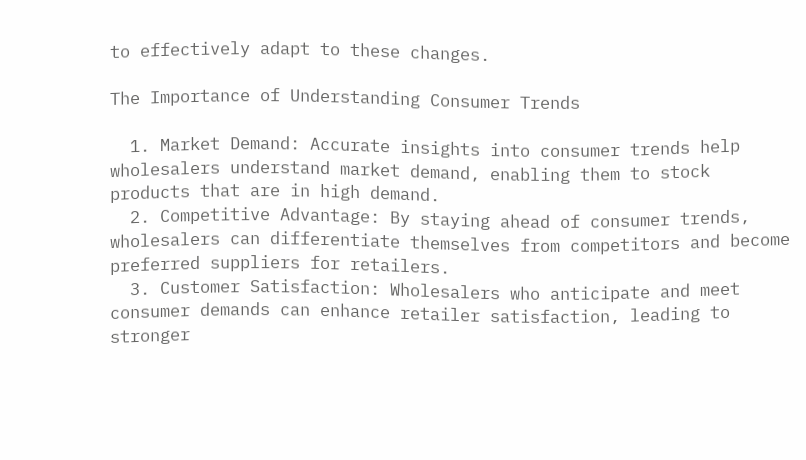to effectively adapt to these changes.

The Importance of Understanding Consumer Trends

  1. Market Demand: Accurate insights into consumer trends help wholesalers understand market demand, enabling them to stock products that are in high demand.
  2. Competitive Advantage: By staying ahead of consumer trends, wholesalers can differentiate themselves from competitors and become preferred suppliers for retailers.
  3. Customer Satisfaction: Wholesalers who anticipate and meet consumer demands can enhance retailer satisfaction, leading to stronger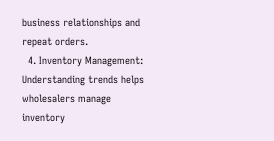business relationships and repeat orders.
  4. Inventory Management: Understanding trends helps wholesalers manage inventory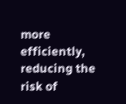more efficiently, reducing the risk of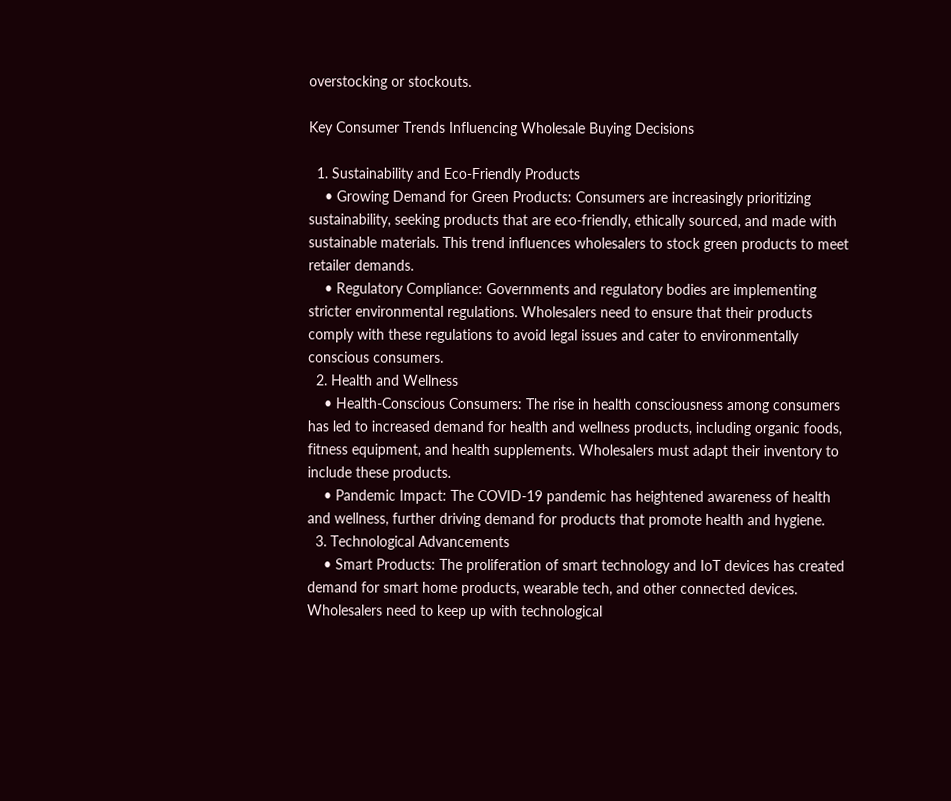overstocking or stockouts.

Key Consumer Trends Influencing Wholesale Buying Decisions

  1. Sustainability and Eco-Friendly Products
    • Growing Demand for Green Products: Consumers are increasingly prioritizing sustainability, seeking products that are eco-friendly, ethically sourced, and made with sustainable materials. This trend influences wholesalers to stock green products to meet retailer demands.
    • Regulatory Compliance: Governments and regulatory bodies are implementing stricter environmental regulations. Wholesalers need to ensure that their products comply with these regulations to avoid legal issues and cater to environmentally conscious consumers.
  2. Health and Wellness
    • Health-Conscious Consumers: The rise in health consciousness among consumers has led to increased demand for health and wellness products, including organic foods, fitness equipment, and health supplements. Wholesalers must adapt their inventory to include these products.
    • Pandemic Impact: The COVID-19 pandemic has heightened awareness of health and wellness, further driving demand for products that promote health and hygiene.
  3. Technological Advancements
    • Smart Products: The proliferation of smart technology and IoT devices has created demand for smart home products, wearable tech, and other connected devices. Wholesalers need to keep up with technological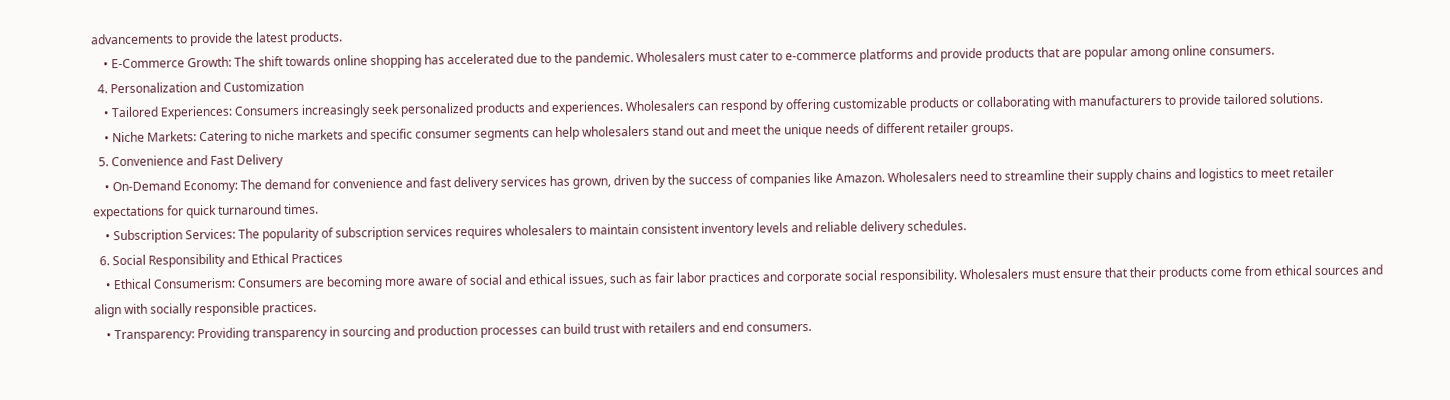advancements to provide the latest products.
    • E-Commerce Growth: The shift towards online shopping has accelerated due to the pandemic. Wholesalers must cater to e-commerce platforms and provide products that are popular among online consumers.
  4. Personalization and Customization
    • Tailored Experiences: Consumers increasingly seek personalized products and experiences. Wholesalers can respond by offering customizable products or collaborating with manufacturers to provide tailored solutions.
    • Niche Markets: Catering to niche markets and specific consumer segments can help wholesalers stand out and meet the unique needs of different retailer groups.
  5. Convenience and Fast Delivery
    • On-Demand Economy: The demand for convenience and fast delivery services has grown, driven by the success of companies like Amazon. Wholesalers need to streamline their supply chains and logistics to meet retailer expectations for quick turnaround times.
    • Subscription Services: The popularity of subscription services requires wholesalers to maintain consistent inventory levels and reliable delivery schedules.
  6. Social Responsibility and Ethical Practices
    • Ethical Consumerism: Consumers are becoming more aware of social and ethical issues, such as fair labor practices and corporate social responsibility. Wholesalers must ensure that their products come from ethical sources and align with socially responsible practices.
    • Transparency: Providing transparency in sourcing and production processes can build trust with retailers and end consumers.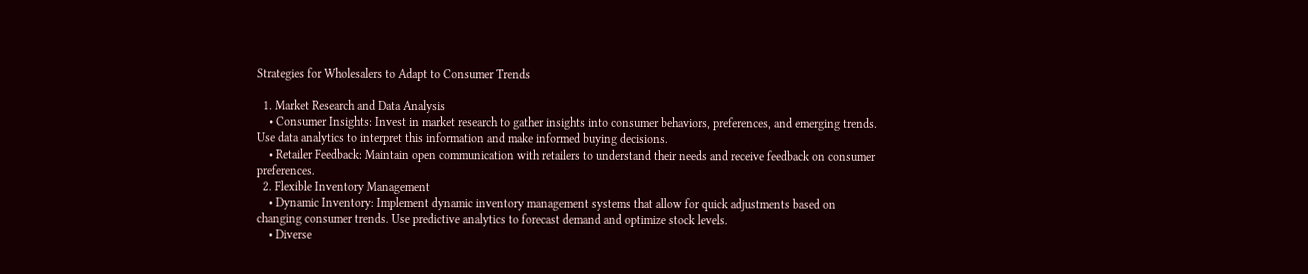Strategies for Wholesalers to Adapt to Consumer Trends

  1. Market Research and Data Analysis
    • Consumer Insights: Invest in market research to gather insights into consumer behaviors, preferences, and emerging trends. Use data analytics to interpret this information and make informed buying decisions.
    • Retailer Feedback: Maintain open communication with retailers to understand their needs and receive feedback on consumer preferences.
  2. Flexible Inventory Management
    • Dynamic Inventory: Implement dynamic inventory management systems that allow for quick adjustments based on changing consumer trends. Use predictive analytics to forecast demand and optimize stock levels.
    • Diverse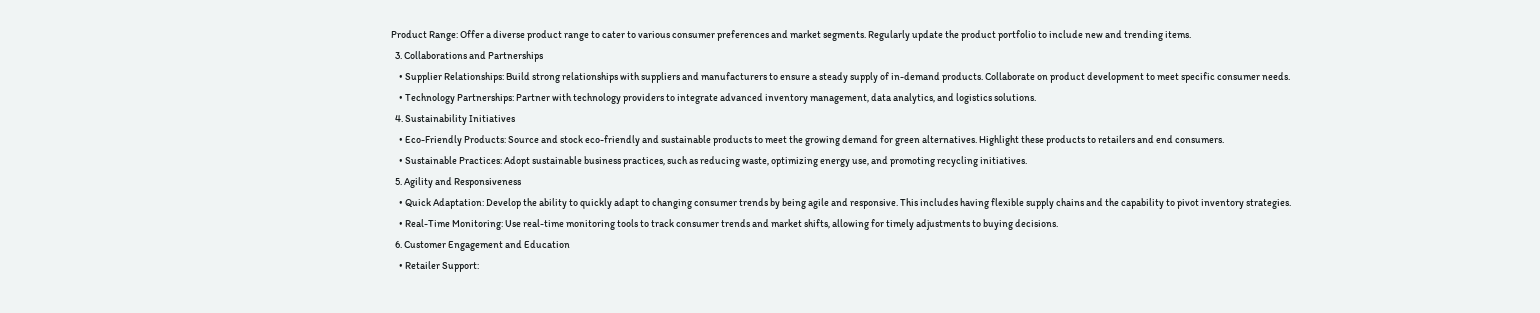Product Range: Offer a diverse product range to cater to various consumer preferences and market segments. Regularly update the product portfolio to include new and trending items.
  3. Collaborations and Partnerships
    • Supplier Relationships: Build strong relationships with suppliers and manufacturers to ensure a steady supply of in-demand products. Collaborate on product development to meet specific consumer needs.
    • Technology Partnerships: Partner with technology providers to integrate advanced inventory management, data analytics, and logistics solutions.
  4. Sustainability Initiatives
    • Eco-Friendly Products: Source and stock eco-friendly and sustainable products to meet the growing demand for green alternatives. Highlight these products to retailers and end consumers.
    • Sustainable Practices: Adopt sustainable business practices, such as reducing waste, optimizing energy use, and promoting recycling initiatives.
  5. Agility and Responsiveness
    • Quick Adaptation: Develop the ability to quickly adapt to changing consumer trends by being agile and responsive. This includes having flexible supply chains and the capability to pivot inventory strategies.
    • Real-Time Monitoring: Use real-time monitoring tools to track consumer trends and market shifts, allowing for timely adjustments to buying decisions.
  6. Customer Engagement and Education
    • Retailer Support: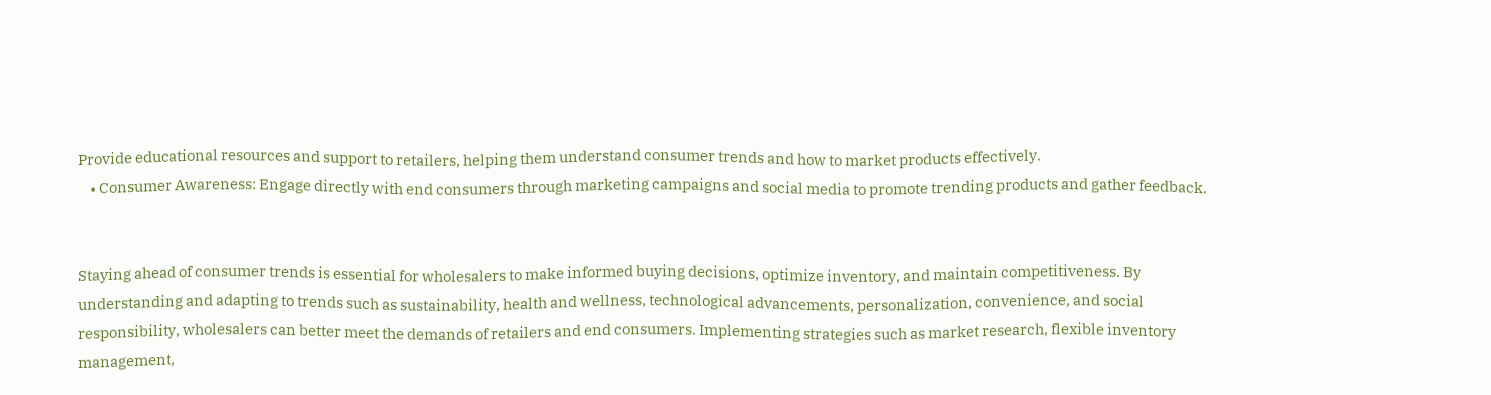Provide educational resources and support to retailers, helping them understand consumer trends and how to market products effectively.
    • Consumer Awareness: Engage directly with end consumers through marketing campaigns and social media to promote trending products and gather feedback.


Staying ahead of consumer trends is essential for wholesalers to make informed buying decisions, optimize inventory, and maintain competitiveness. By understanding and adapting to trends such as sustainability, health and wellness, technological advancements, personalization, convenience, and social responsibility, wholesalers can better meet the demands of retailers and end consumers. Implementing strategies such as market research, flexible inventory management,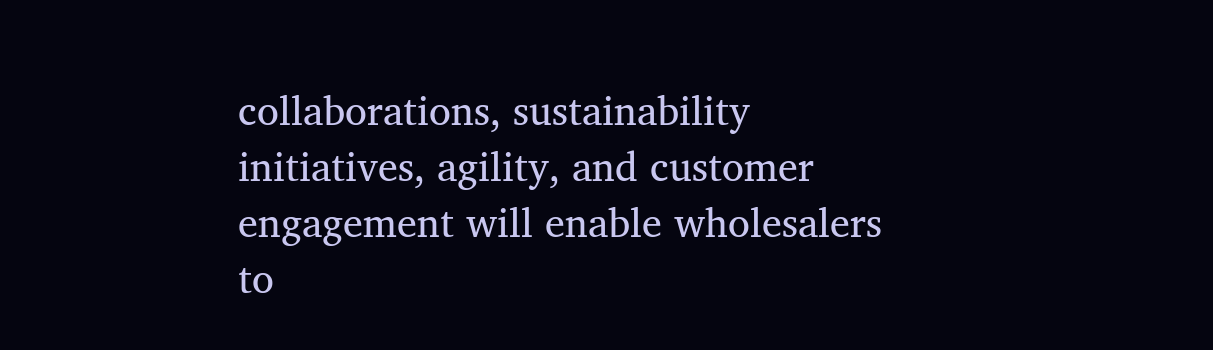collaborations, sustainability initiatives, agility, and customer engagement will enable wholesalers to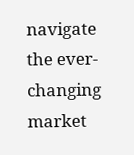navigate the ever-changing market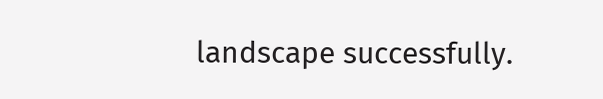landscape successfully.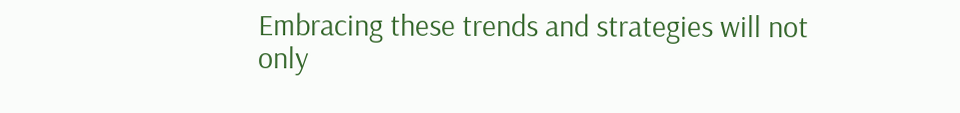Embracing these trends and strategies will not only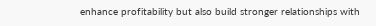enhance profitability but also build stronger relationships with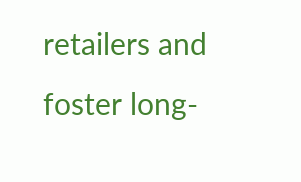retailers and foster long-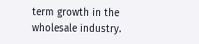term growth in the wholesale industry.